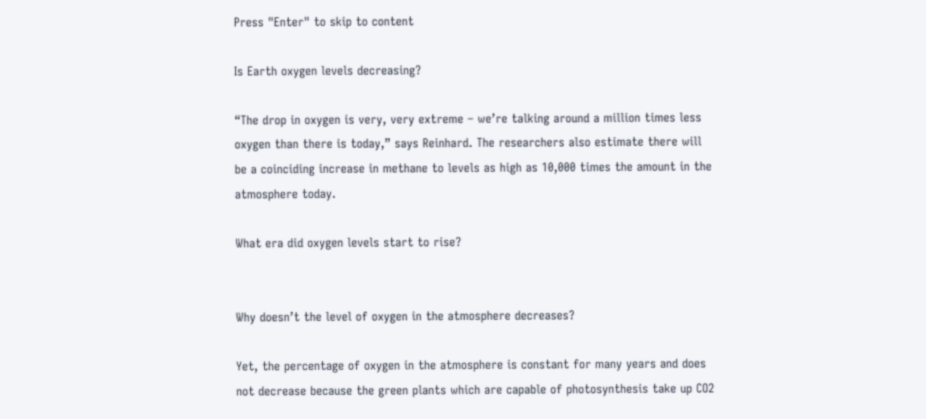Press "Enter" to skip to content

Is Earth oxygen levels decreasing?

“The drop in oxygen is very, very extreme – we’re talking around a million times less oxygen than there is today,” says Reinhard. The researchers also estimate there will be a coinciding increase in methane to levels as high as 10,000 times the amount in the atmosphere today.

What era did oxygen levels start to rise?


Why doesn’t the level of oxygen in the atmosphere decreases?

Yet, the percentage of oxygen in the atmosphere is constant for many years and does not decrease because the green plants which are capable of photosynthesis take up CO2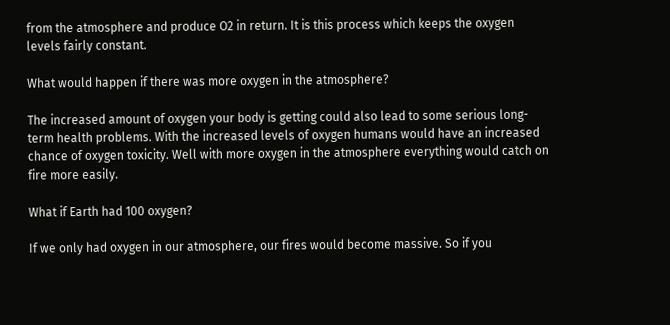from the atmosphere and produce O2 in return. It is this process which keeps the oxygen levels fairly constant.

What would happen if there was more oxygen in the atmosphere?

The increased amount of oxygen your body is getting could also lead to some serious long-term health problems. With the increased levels of oxygen humans would have an increased chance of oxygen toxicity. Well with more oxygen in the atmosphere everything would catch on fire more easily.

What if Earth had 100 oxygen?

If we only had oxygen in our atmosphere, our fires would become massive. So if you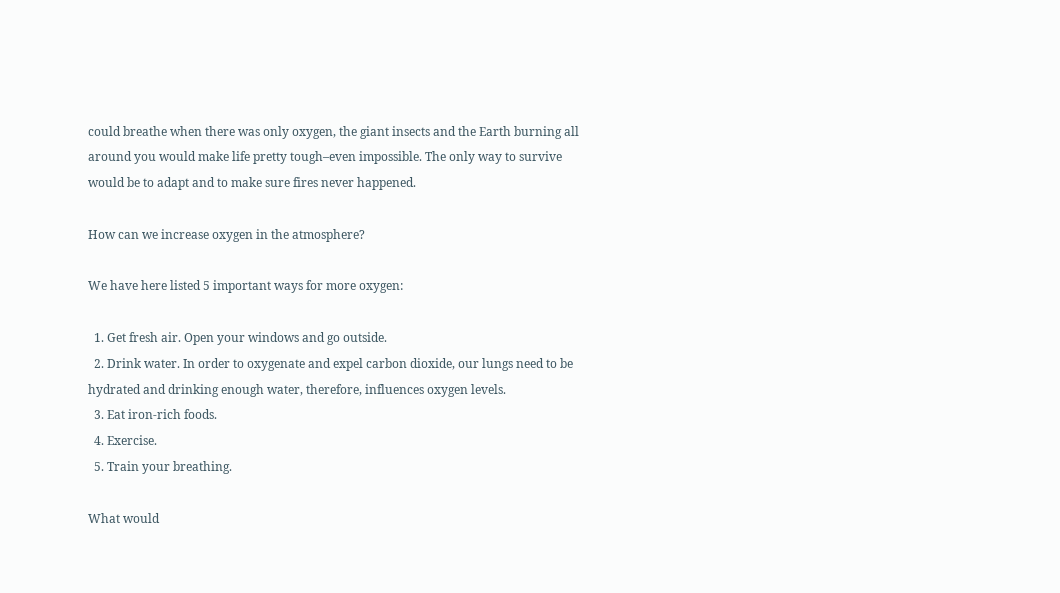could breathe when there was only oxygen, the giant insects and the Earth burning all around you would make life pretty tough–even impossible. The only way to survive would be to adapt and to make sure fires never happened.

How can we increase oxygen in the atmosphere?

We have here listed 5 important ways for more oxygen:

  1. Get fresh air. Open your windows and go outside.
  2. Drink water. In order to oxygenate and expel carbon dioxide, our lungs need to be hydrated and drinking enough water, therefore, influences oxygen levels.
  3. Eat iron-rich foods.
  4. Exercise.
  5. Train your breathing.

What would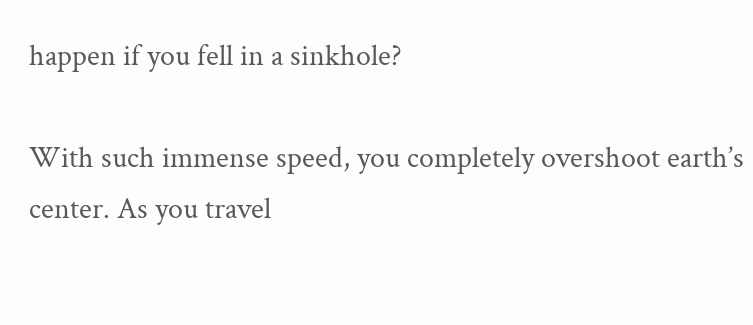happen if you fell in a sinkhole?

With such immense speed, you completely overshoot earth’s center. As you travel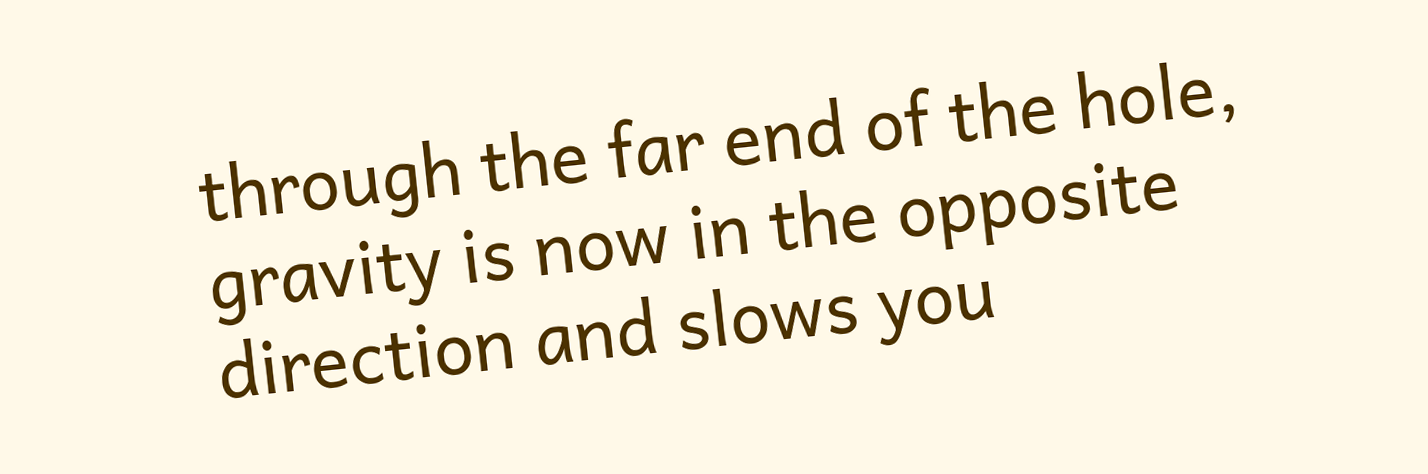through the far end of the hole, gravity is now in the opposite direction and slows you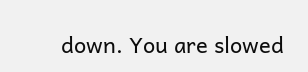down. You are slowed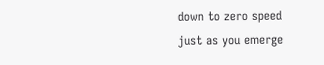down to zero speed just as you emerge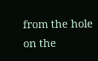from the hole on the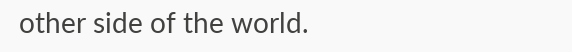other side of the world.